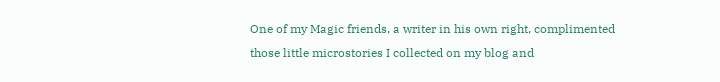One of my Magic friends, a writer in his own right, complimented those little microstories I collected on my blog and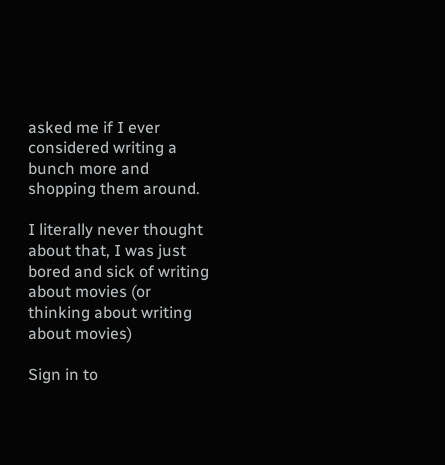asked me if I ever considered writing a bunch more and shopping them around.

I literally never thought about that, I was just bored and sick of writing about movies (or thinking about writing about movies)

Sign in to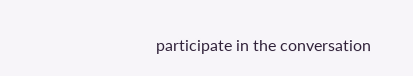participate in the conversation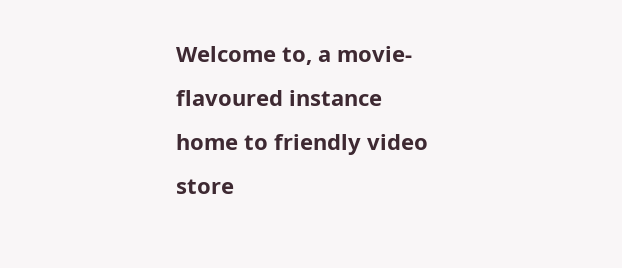Welcome to, a movie-flavoured instance home to friendly video store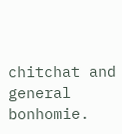chitchat and general bonhomie.